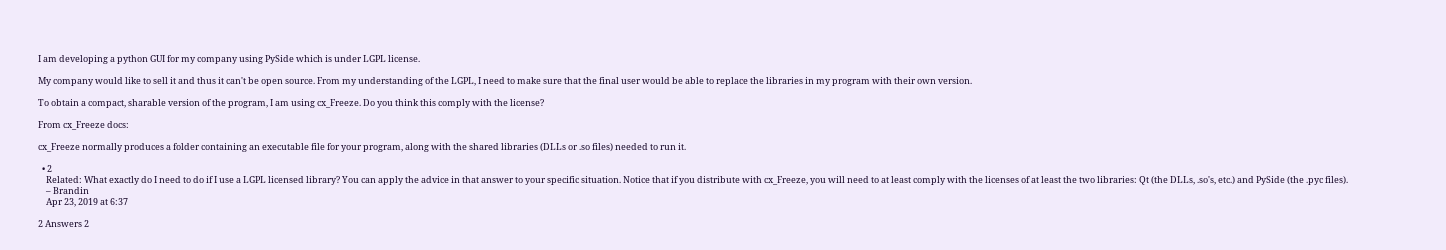I am developing a python GUI for my company using PySide which is under LGPL license.

My company would like to sell it and thus it can't be open source. From my understanding of the LGPL, I need to make sure that the final user would be able to replace the libraries in my program with their own version.

To obtain a compact, sharable version of the program, I am using cx_Freeze. Do you think this comply with the license?

From cx_Freeze docs:

cx_Freeze normally produces a folder containing an executable file for your program, along with the shared libraries (DLLs or .so files) needed to run it.

  • 2
    Related: What exactly do I need to do if I use a LGPL licensed library? You can apply the advice in that answer to your specific situation. Notice that if you distribute with cx_Freeze, you will need to at least comply with the licenses of at least the two libraries: Qt (the DLLs, .so's, etc.) and PySide (the .pyc files).
    – Brandin
    Apr 23, 2019 at 6:37

2 Answers 2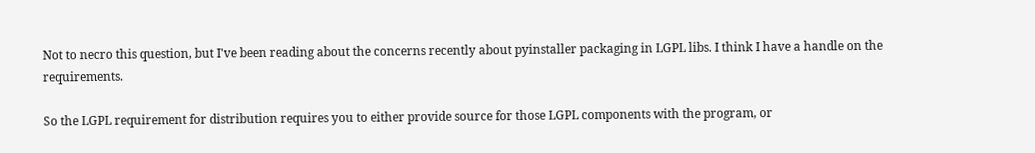Not to necro this question, but I've been reading about the concerns recently about pyinstaller packaging in LGPL libs. I think I have a handle on the requirements.

So the LGPL requirement for distribution requires you to either provide source for those LGPL components with the program, or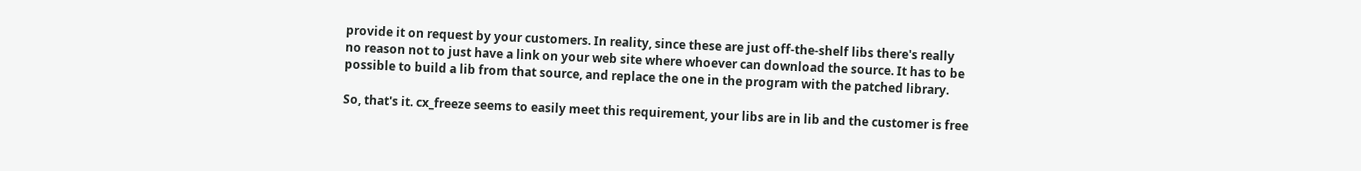provide it on request by your customers. In reality, since these are just off-the-shelf libs there's really no reason not to just have a link on your web site where whoever can download the source. It has to be possible to build a lib from that source, and replace the one in the program with the patched library.

So, that's it. cx_freeze seems to easily meet this requirement, your libs are in lib and the customer is free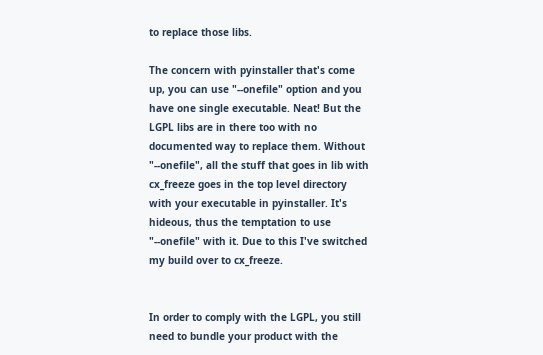to replace those libs.

The concern with pyinstaller that's come up, you can use "--onefile" option and you have one single executable. Neat! But the LGPL libs are in there too with no documented way to replace them. Without "--onefile", all the stuff that goes in lib with cx_freeze goes in the top level directory with your executable in pyinstaller. It's hideous, thus the temptation to use "--onefile" with it. Due to this I've switched my build over to cx_freeze.


In order to comply with the LGPL, you still need to bundle your product with the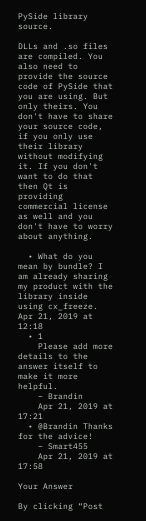PySide library source.

DLLs and .so files are compiled. You also need to provide the source code of PySide that you are using. But only theirs. You don't have to share your source code, if you only use their library without modifying it. If you don't want to do that then Qt is providing commercial license as well and you don't have to worry about anything.

  • What do you mean by bundle? I am already sharing my product with the library inside using cx_freeze. Apr 21, 2019 at 12:18
  • 1
    Please add more details to the answer itself to make it more helpful.
    – Brandin
    Apr 21, 2019 at 17:21
  • @Brandin Thanks for the advice!
    – Smart455
    Apr 21, 2019 at 17:58

Your Answer

By clicking “Post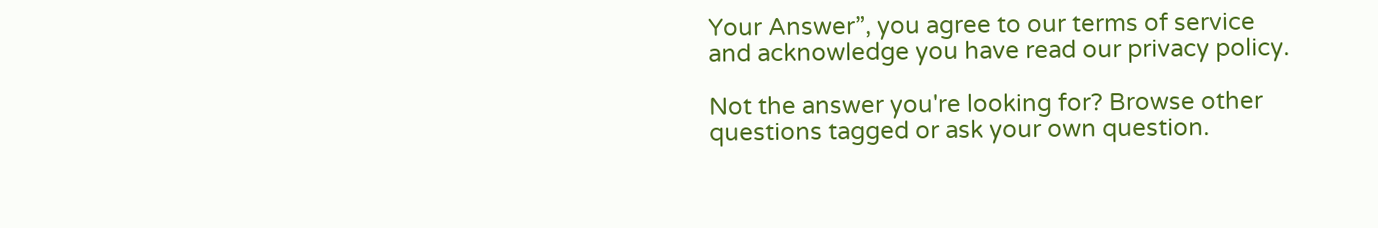Your Answer”, you agree to our terms of service and acknowledge you have read our privacy policy.

Not the answer you're looking for? Browse other questions tagged or ask your own question.